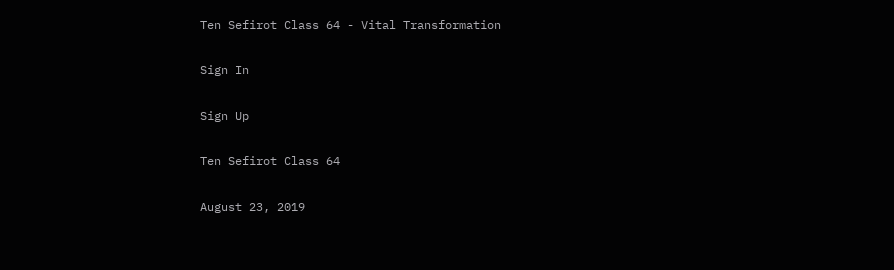Ten Sefirot Class 64 - Vital Transformation

Sign In

Sign Up

Ten Sefirot Class 64

August 23, 2019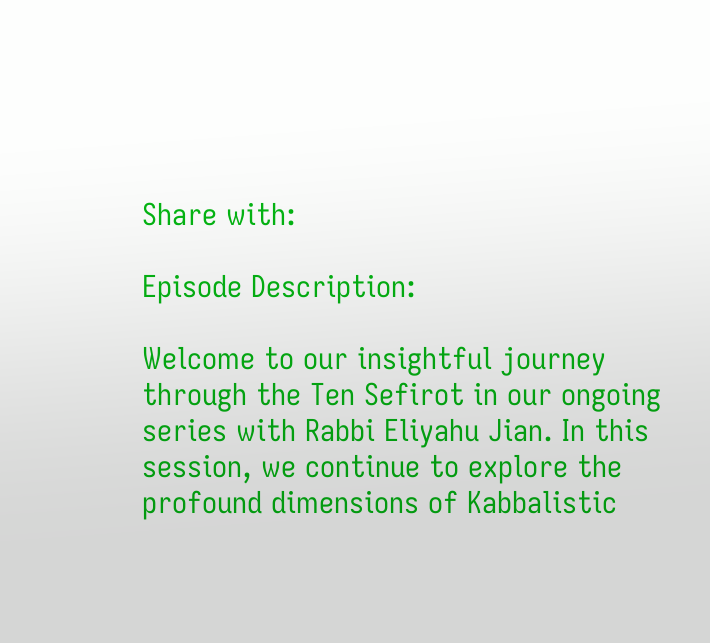Share with:

Episode Description:

Welcome to our insightful journey through the Ten Sefirot in our ongoing series with Rabbi Eliyahu Jian. In this session, we continue to explore the profound dimensions of Kabbalistic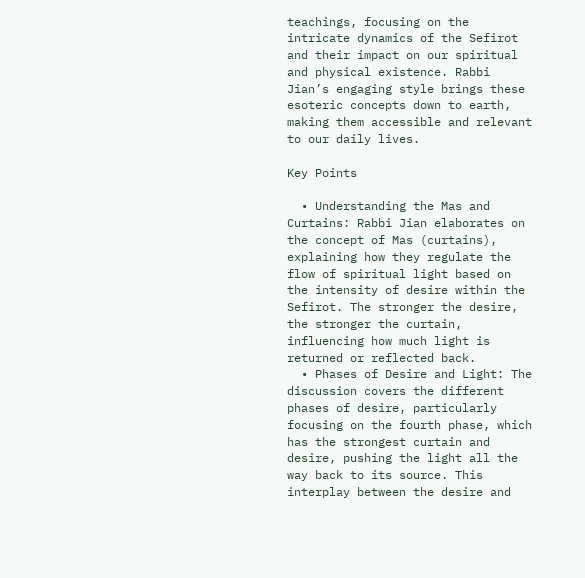teachings, focusing on the intricate dynamics of the Sefirot and their impact on our spiritual and physical existence. Rabbi Jian’s engaging style brings these esoteric concepts down to earth, making them accessible and relevant to our daily lives.

Key Points

  • Understanding the Mas and Curtains: Rabbi Jian elaborates on the concept of Mas (curtains), explaining how they regulate the flow of spiritual light based on the intensity of desire within the Sefirot. The stronger the desire, the stronger the curtain, influencing how much light is returned or reflected back.
  • Phases of Desire and Light: The discussion covers the different phases of desire, particularly focusing on the fourth phase, which has the strongest curtain and desire, pushing the light all the way back to its source. This interplay between the desire and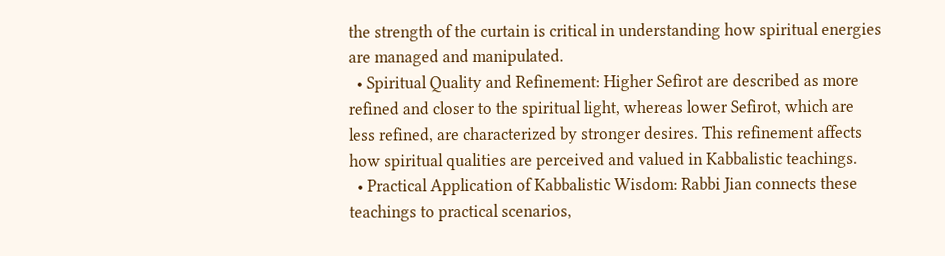the strength of the curtain is critical in understanding how spiritual energies are managed and manipulated.
  • Spiritual Quality and Refinement: Higher Sefirot are described as more refined and closer to the spiritual light, whereas lower Sefirot, which are less refined, are characterized by stronger desires. This refinement affects how spiritual qualities are perceived and valued in Kabbalistic teachings.
  • Practical Application of Kabbalistic Wisdom: Rabbi Jian connects these teachings to practical scenarios,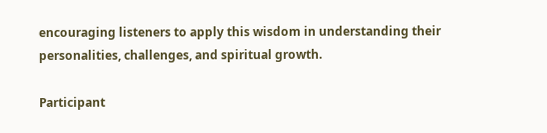encouraging listeners to apply this wisdom in understanding their personalities, challenges, and spiritual growth.

Participant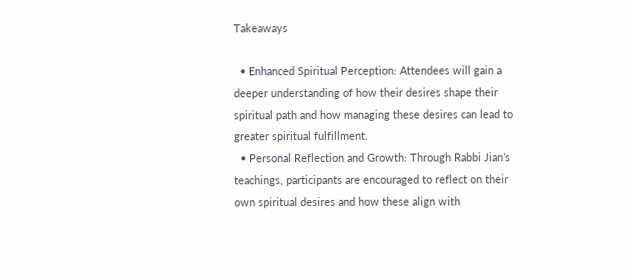Takeaways

  • Enhanced Spiritual Perception: Attendees will gain a deeper understanding of how their desires shape their spiritual path and how managing these desires can lead to greater spiritual fulfillment.
  • Personal Reflection and Growth: Through Rabbi Jian’s teachings, participants are encouraged to reflect on their own spiritual desires and how these align with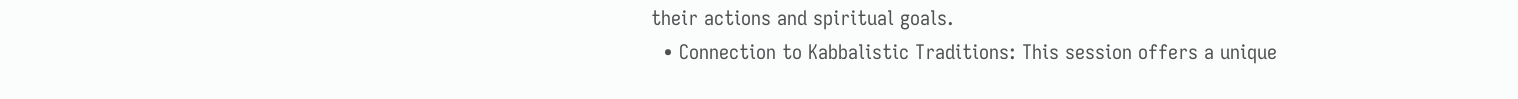their actions and spiritual goals.
  • Connection to Kabbalistic Traditions: This session offers a unique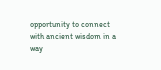opportunity to connect with ancient wisdom in a way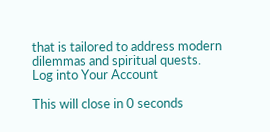that is tailored to address modern dilemmas and spiritual quests.
Log into Your Account

This will close in 0 seconds